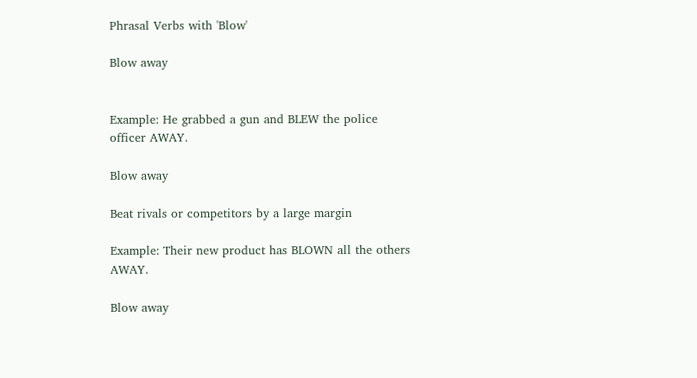Phrasal Verbs with 'Blow'

Blow away


Example: He grabbed a gun and BLEW the police officer AWAY.

Blow away

Beat rivals or competitors by a large margin

Example: Their new product has BLOWN all the others AWAY.

Blow away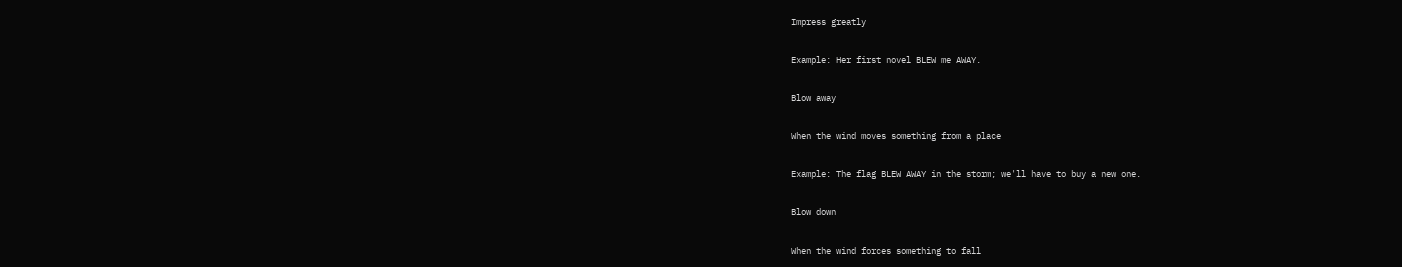Impress greatly

Example: Her first novel BLEW me AWAY.

Blow away

When the wind moves something from a place

Example: The flag BLEW AWAY in the storm; we'll have to buy a new one.

Blow down

When the wind forces something to fall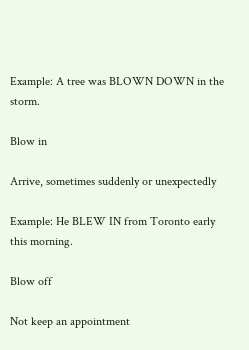Example: A tree was BLOWN DOWN in the storm.

Blow in

Arrive, sometimes suddenly or unexpectedly

Example: He BLEW IN from Toronto early this morning.

Blow off

Not keep an appointment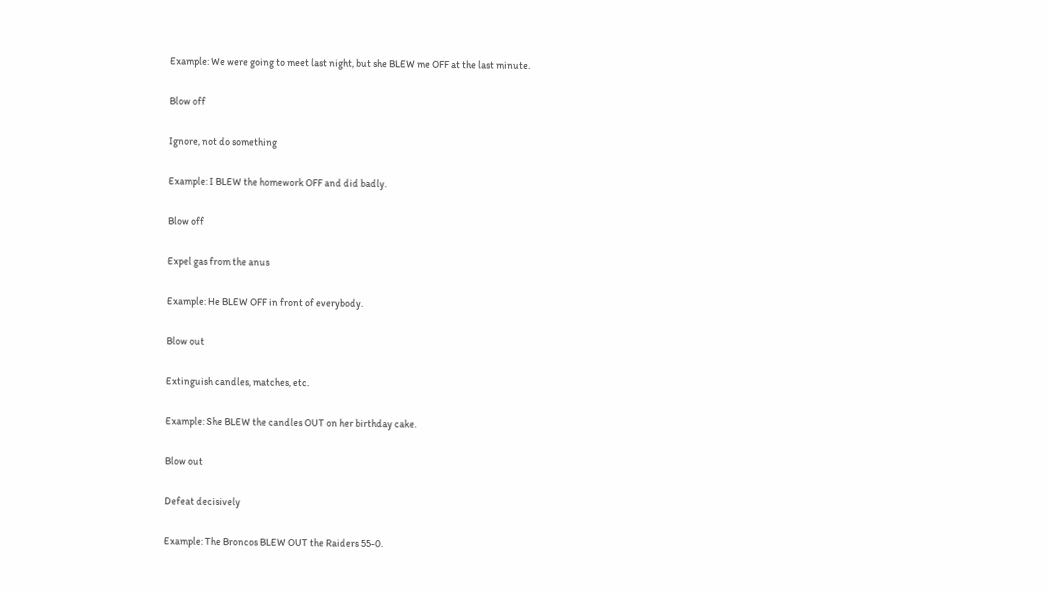Example: We were going to meet last night, but she BLEW me OFF at the last minute.

Blow off

Ignore, not do something

Example: I BLEW the homework OFF and did badly.

Blow off

Expel gas from the anus

Example: He BLEW OFF in front of everybody.

Blow out

Extinguish candles, matches, etc.

Example: She BLEW the candles OUT on her birthday cake.

Blow out

Defeat decisively

Example: The Broncos BLEW OUT the Raiders 55-0.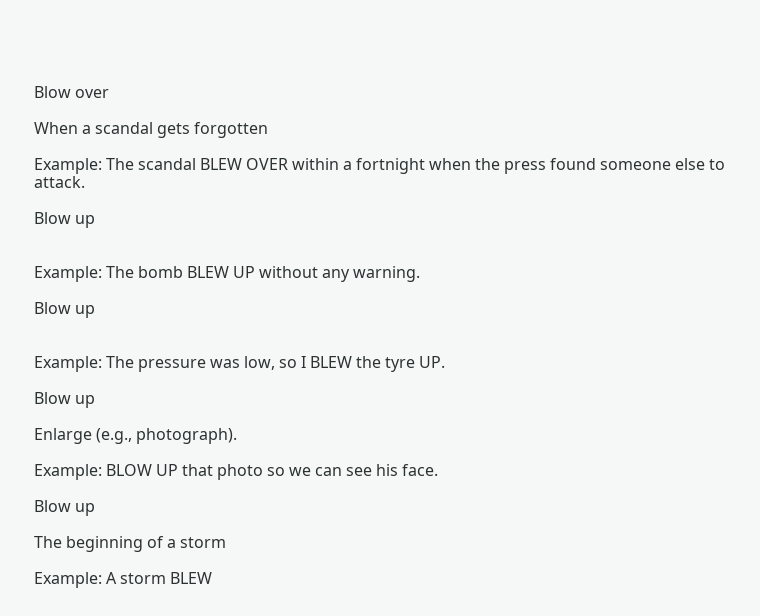Blow over

When a scandal gets forgotten

Example: The scandal BLEW OVER within a fortnight when the press found someone else to attack.

Blow up


Example: The bomb BLEW UP without any warning.

Blow up


Example: The pressure was low, so I BLEW the tyre UP.

Blow up

Enlarge (e.g., photograph).

Example: BLOW UP that photo so we can see his face.

Blow up

The beginning of a storm

Example: A storm BLEW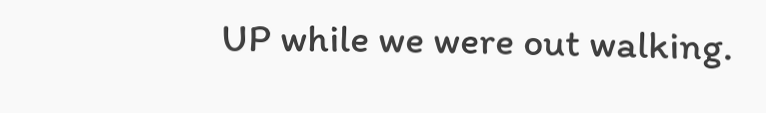UP while we were out walking.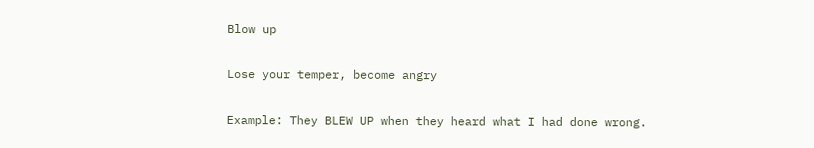Blow up

Lose your temper, become angry

Example: They BLEW UP when they heard what I had done wrong.